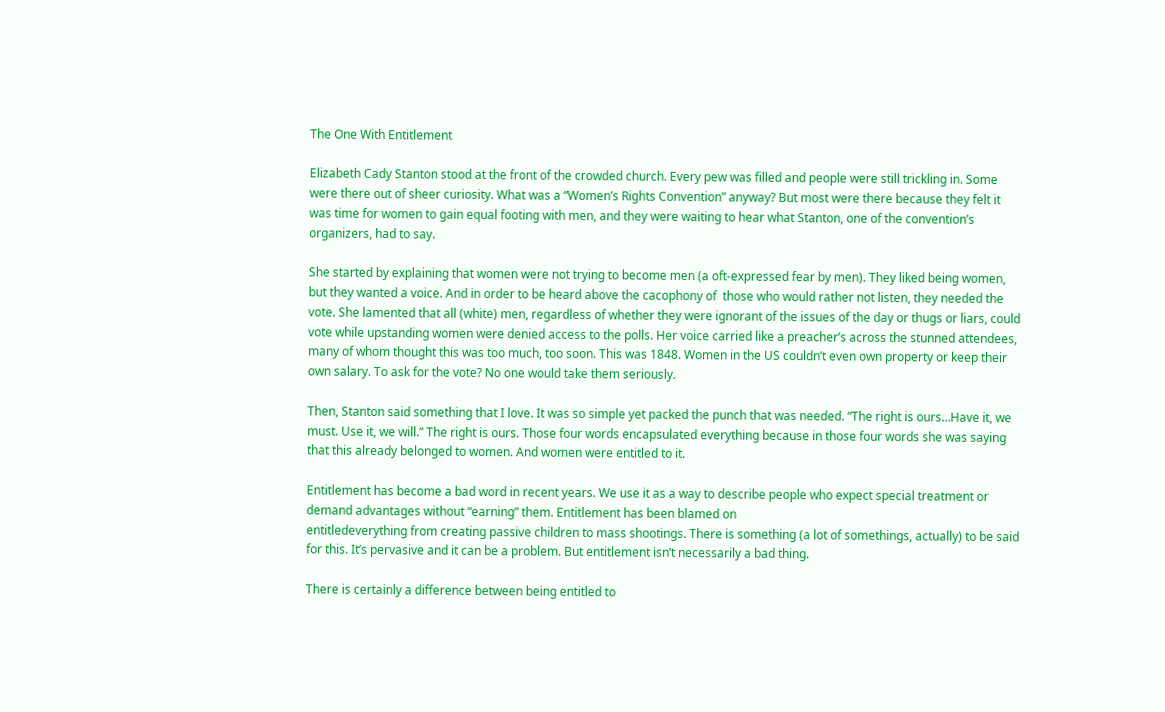The One With Entitlement

Elizabeth Cady Stanton stood at the front of the crowded church. Every pew was filled and people were still trickling in. Some were there out of sheer curiosity. What was a “Women’s Rights Convention” anyway? But most were there because they felt it was time for women to gain equal footing with men, and they were waiting to hear what Stanton, one of the convention’s organizers, had to say.

She started by explaining that women were not trying to become men (a oft-expressed fear by men). They liked being women, but they wanted a voice. And in order to be heard above the cacophony of  those who would rather not listen, they needed the vote. She lamented that all (white) men, regardless of whether they were ignorant of the issues of the day or thugs or liars, could vote while upstanding women were denied access to the polls. Her voice carried like a preacher’s across the stunned attendees, many of whom thought this was too much, too soon. This was 1848. Women in the US couldn’t even own property or keep their own salary. To ask for the vote? No one would take them seriously.

Then, Stanton said something that I love. It was so simple yet packed the punch that was needed. “The right is ours…Have it, we must. Use it, we will.” The right is ours. Those four words encapsulated everything because in those four words she was saying that this already belonged to women. And women were entitled to it.

Entitlement has become a bad word in recent years. We use it as a way to describe people who expect special treatment or demand advantages without “earning” them. Entitlement has been blamed on
entitledeverything from creating passive children to mass shootings. There is something (a lot of somethings, actually) to be said for this. It’s pervasive and it can be a problem. But entitlement isn’t necessarily a bad thing.

There is certainly a difference between being entitled to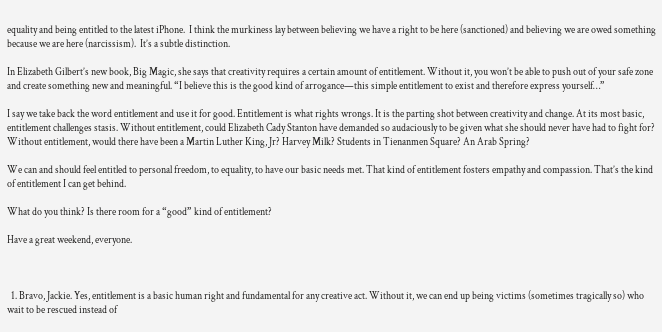equality and being entitled to the latest iPhone.  I think the murkiness lay between believing we have a right to be here (sanctioned) and believing we are owed something because we are here (narcissism).  It’s a subtle distinction.

In Elizabeth Gilbert’s new book, Big Magic, she says that creativity requires a certain amount of entitlement. Without it, you won’t be able to push out of your safe zone and create something new and meaningful. “I believe this is the good kind of arrogance—this simple entitlement to exist and therefore express yourself…”

I say we take back the word entitlement and use it for good. Entitlement is what rights wrongs. It is the parting shot between creativity and change. At its most basic, entitlement challenges stasis. Without entitlement, could Elizabeth Cady Stanton have demanded so audaciously to be given what she should never have had to fight for? Without entitlement, would there have been a Martin Luther King, Jr? Harvey Milk? Students in Tienanmen Square? An Arab Spring?

We can and should feel entitled to personal freedom, to equality, to have our basic needs met. That kind of entitlement fosters empathy and compassion. That’s the kind of entitlement I can get behind.

What do you think? Is there room for a “good” kind of entitlement?

Have a great weekend, everyone.



  1. Bravo, Jackie. Yes, entitlement is a basic human right and fundamental for any creative act. Without it, we can end up being victims (sometimes tragically so) who wait to be rescued instead of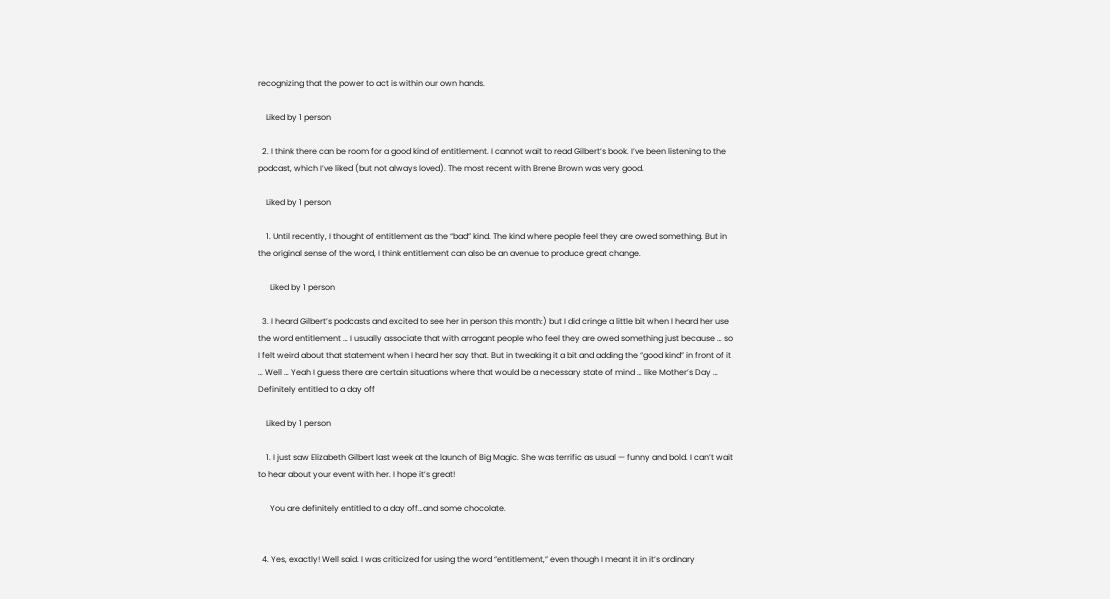recognizing that the power to act is within our own hands.

    Liked by 1 person

  2. I think there can be room for a good kind of entitlement. I cannot wait to read Gilbert’s book. I’ve been listening to the podcast, which I’ve liked (but not always loved). The most recent with Brene Brown was very good.

    Liked by 1 person

    1. Until recently, I thought of entitlement as the “bad” kind. The kind where people feel they are owed something. But in the original sense of the word, I think entitlement can also be an avenue to produce great change.

      Liked by 1 person

  3. I heard Gilbert’s podcasts and excited to see her in person this month:) but I did cringe a little bit when I heard her use the word entitlement … I usually associate that with arrogant people who feel they are owed something just because … so I felt weird about that statement when I heard her say that. But in tweaking it a bit and adding the “good kind” in front of it … Well … Yeah I guess there are certain situations where that would be a necessary state of mind … like Mother’s Day … Definitely entitled to a day off

    Liked by 1 person

    1. I just saw Elizabeth Gilbert last week at the launch of Big Magic. She was terrific as usual — funny and bold. I can’t wait to hear about your event with her. I hope it’s great!

      You are definitely entitled to a day off…and some chocolate.


  4. Yes, exactly! Well said. I was criticized for using the word “entitlement,” even though I meant it in it’s ordinary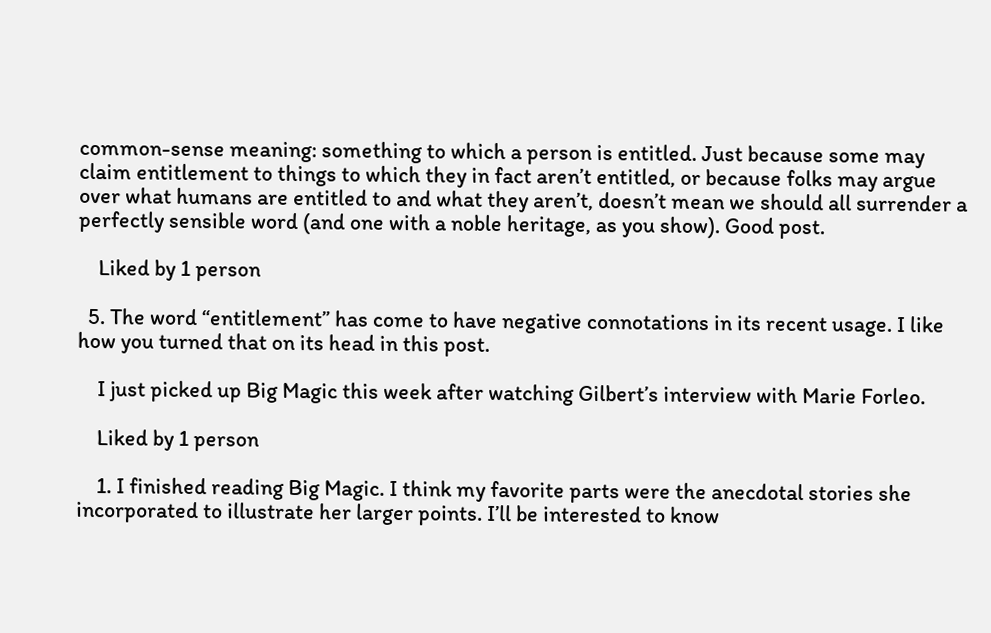common-sense meaning: something to which a person is entitled. Just because some may claim entitlement to things to which they in fact aren’t entitled, or because folks may argue over what humans are entitled to and what they aren’t, doesn’t mean we should all surrender a perfectly sensible word (and one with a noble heritage, as you show). Good post.

    Liked by 1 person

  5. The word “entitlement” has come to have negative connotations in its recent usage. I like how you turned that on its head in this post.

    I just picked up Big Magic this week after watching Gilbert’s interview with Marie Forleo.

    Liked by 1 person

    1. I finished reading Big Magic. I think my favorite parts were the anecdotal stories she incorporated to illustrate her larger points. I’ll be interested to know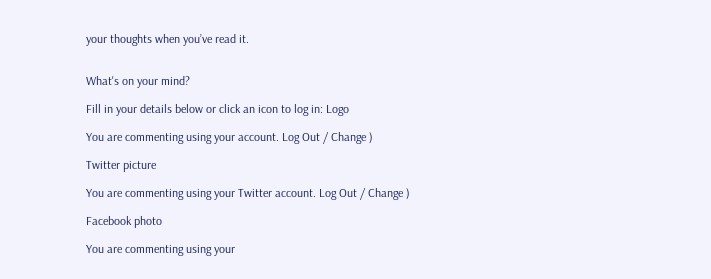your thoughts when you’ve read it.


What's on your mind?

Fill in your details below or click an icon to log in: Logo

You are commenting using your account. Log Out / Change )

Twitter picture

You are commenting using your Twitter account. Log Out / Change )

Facebook photo

You are commenting using your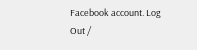Facebook account. Log Out /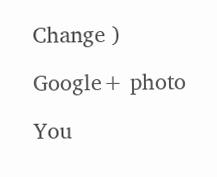Change )

Google+ photo

You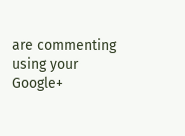are commenting using your Google+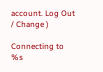account. Log Out / Change )

Connecting to %s